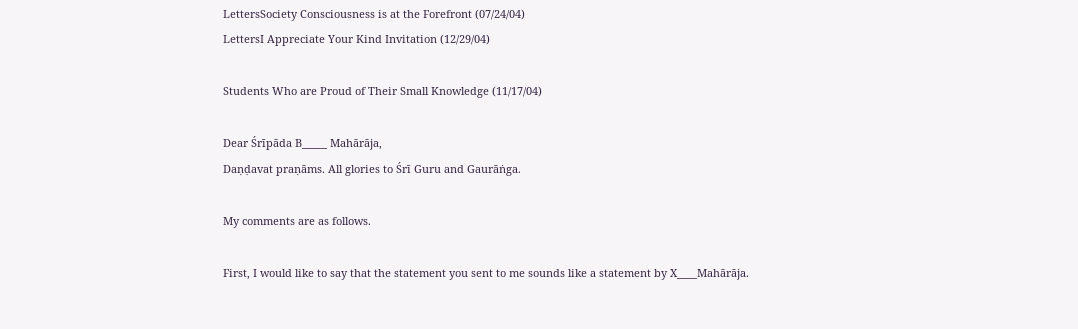LettersSociety Consciousness is at the Forefront (07/24/04)
LettersI Appreciate Your Kind Invitation (12/29/04)

Students Who are Proud of Their Small Knowledge (11/17/04)

Dear Śrīpāda B_____ Mahārāja,
Daṇḍavat praṇāms. All glories to Śrī Guru and Gaurāṅga.

My comments are as follows.

First, I would like to say that the statement you sent to me sounds like a statement by X____Mahārāja.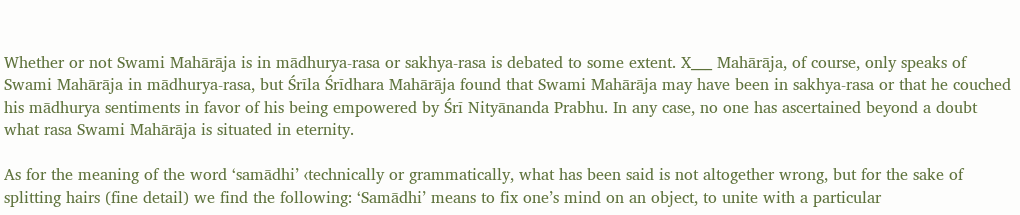Whether or not Swami Mahārāja is in mādhurya-rasa or sakhya-rasa is debated to some extent. X___ Mahārāja, of course, only speaks of Swami Mahārāja in mādhurya-rasa, but Śrīla Śrīdhara Mahārāja found that Swami Mahārāja may have been in sakhya-rasa or that he couched his mādhurya sentiments in favor of his being empowered by Śrī Nityānanda Prabhu. In any case, no one has ascertained beyond a doubt what rasa Swami Mahārāja is situated in eternity.

As for the meaning of the word ‘samādhi’ ‹technically or grammatically, what has been said is not altogether wrong, but for the sake of splitting hairs (fine detail) we find the following: ‘Samādhi’ means to fix one’s mind on an object, to unite with a particular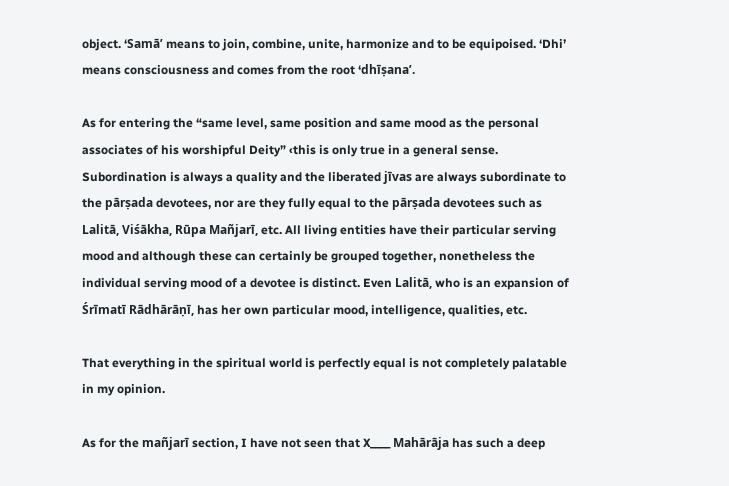object. ‘Samā’ means to join, combine, unite, harmonize and to be equipoised. ‘Dhi’ means consciousness and comes from the root ‘dhīṣana’.

As for entering the “same level, same position and same mood as the personal associates of his worshipful Deity” ‹this is only true in a general sense. Subordination is always a quality and the liberated jīvas are always subordinate to the pārṣada devotees, nor are they fully equal to the pārṣada devotees such as Lalitā, Viśākha, Rūpa Mañjarī, etc. All living entities have their particular serving mood and although these can certainly be grouped together, nonetheless the individual serving mood of a devotee is distinct. Even Lalitā, who is an expansion of Śrīmatī Rādhārāṇī, has her own particular mood, intelligence, qualities, etc.

That everything in the spiritual world is perfectly equal is not completely palatable in my opinion.

As for the mañjarī section, I have not seen that X____ Mahārāja has such a deep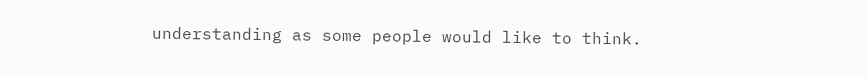understanding as some people would like to think.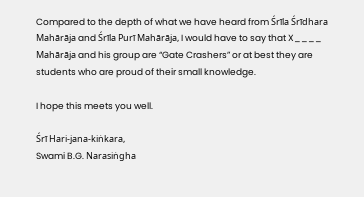Compared to the depth of what we have heard from Śrīla Śrīdhara Mahārāja and Śrīla Purī Mahārāja, I would have to say that X____ Mahārāja and his group are “Gate Crashers” or at best they are students who are proud of their small knowledge.

I hope this meets you well.

Śrī Hari-jana-kiṅkara,
Swami B.G. Narasiṅgha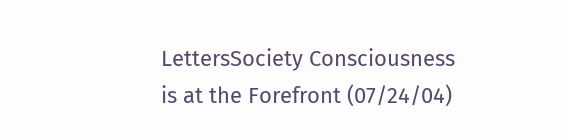LettersSociety Consciousness is at the Forefront (07/24/04)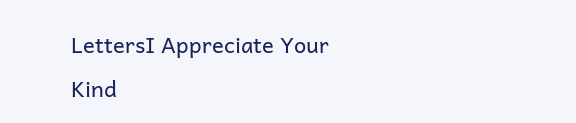LettersI Appreciate Your Kind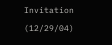Invitation (12/29/04)